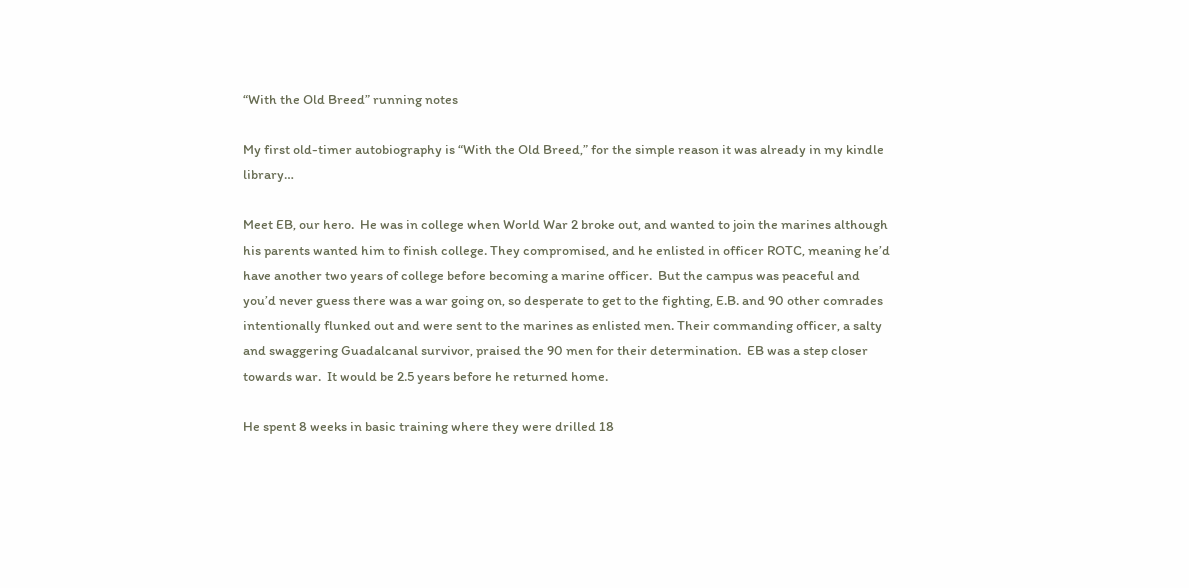“With the Old Breed” running notes

My first old-timer autobiography is “With the Old Breed,” for the simple reason it was already in my kindle library…

Meet EB, our hero.  He was in college when World War 2 broke out, and wanted to join the marines although his parents wanted him to finish college. They compromised, and he enlisted in officer ROTC, meaning he’d have another two years of college before becoming a marine officer.  But the campus was peaceful and you’d never guess there was a war going on, so desperate to get to the fighting, E.B. and 90 other comrades intentionally flunked out and were sent to the marines as enlisted men. Their commanding officer, a salty and swaggering Guadalcanal survivor, praised the 90 men for their determination.  EB was a step closer towards war.  It would be 2.5 years before he returned home.

He spent 8 weeks in basic training where they were drilled 18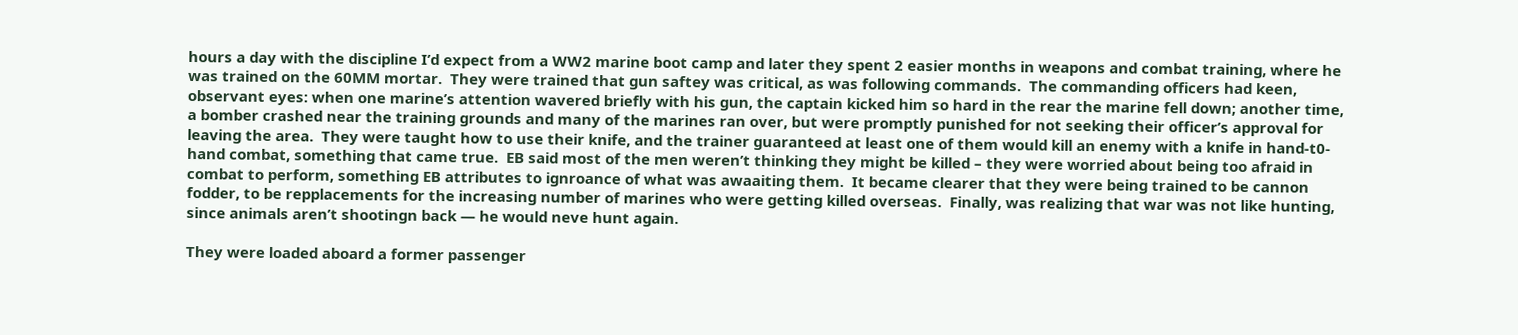hours a day with the discipline I’d expect from a WW2 marine boot camp and later they spent 2 easier months in weapons and combat training, where he was trained on the 60MM mortar.  They were trained that gun saftey was critical, as was following commands.  The commanding officers had keen, observant eyes: when one marine’s attention wavered briefly with his gun, the captain kicked him so hard in the rear the marine fell down; another time, a bomber crashed near the training grounds and many of the marines ran over, but were promptly punished for not seeking their officer’s approval for leaving the area.  They were taught how to use their knife, and the trainer guaranteed at least one of them would kill an enemy with a knife in hand-t0-hand combat, something that came true.  EB said most of the men weren’t thinking they might be killed – they were worried about being too afraid in combat to perform, something EB attributes to ignroance of what was awaaiting them.  It became clearer that they were being trained to be cannon fodder, to be repplacements for the increasing number of marines who were getting killed overseas.  Finally, was realizing that war was not like hunting, since animals aren’t shootingn back — he would neve hunt again.

They were loaded aboard a former passenger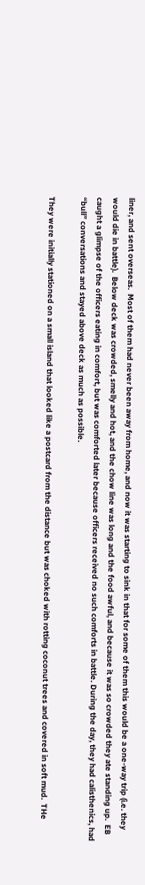liner, and sent overseas.  Most of them had never been away from home, and now it was starting to sink in that for some of them this would be a one-way trip (i.e. they would die in battle).  Below deck was crowded, smelly and hot, and the chow line was long and the food awful, and because it was so crowded they ate standing up.  EB caught a glimpse of the officers eating in comfort, but was comforted later because officers received no such comforts in battle. During the day, they had calisthenics, had “bull” conversations and stayed above deck as much as possible.

They were initially stationed on a small island that looked like a postcard from the distance but was choked with rotting coconut trees and covered in soft mud.  THe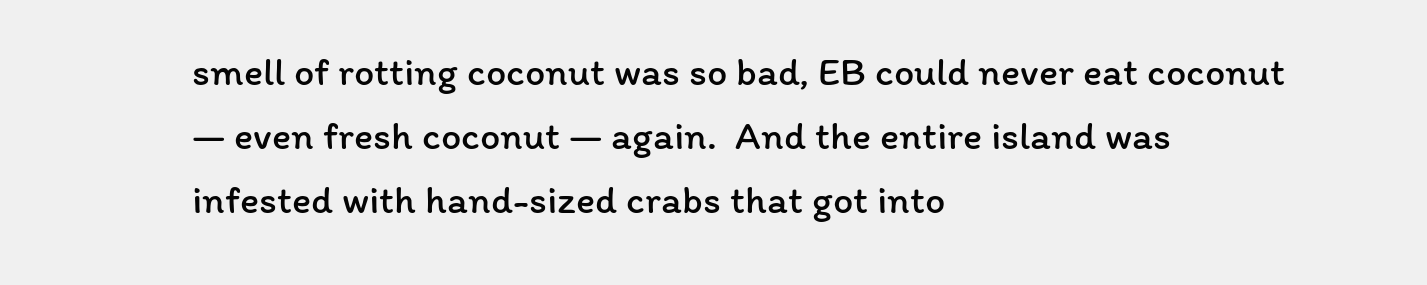smell of rotting coconut was so bad, EB could never eat coconut — even fresh coconut — again.  And the entire island was infested with hand-sized crabs that got into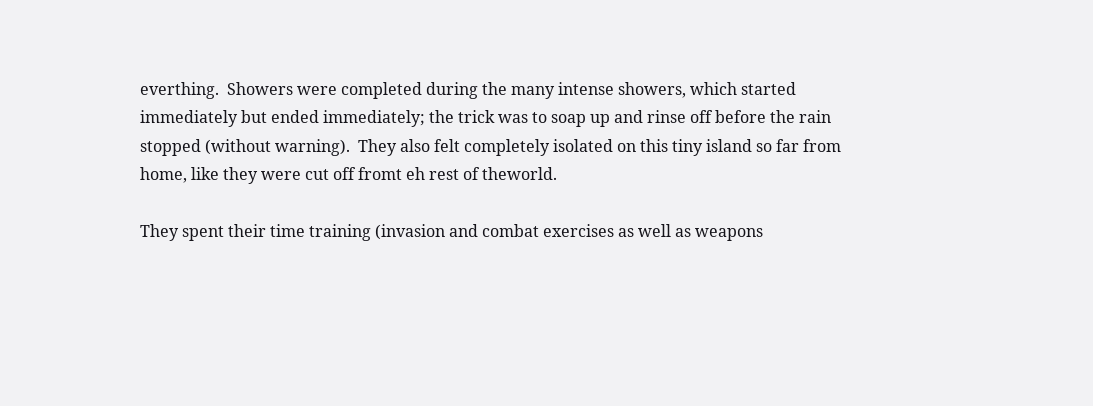everthing.  Showers were completed during the many intense showers, which started immediately but ended immediately; the trick was to soap up and rinse off before the rain stopped (without warning).  They also felt completely isolated on this tiny island so far from home, like they were cut off fromt eh rest of theworld.

They spent their time training (invasion and combat exercises as well as weapons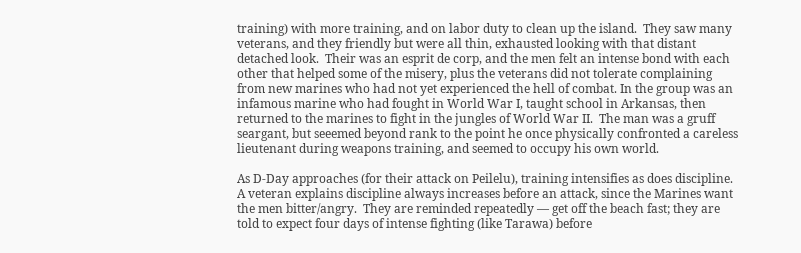training) with more training, and on labor duty to clean up the island.  They saw many veterans, and they friendly but were all thin, exhausted looking with that distant detached look.  Their was an esprit de corp, and the men felt an intense bond with each other that helped some of the misery, plus the veterans did not tolerate complaining from new marines who had not yet experienced the hell of combat. In the group was an infamous marine who had fought in World War I, taught school in Arkansas, then returned to the marines to fight in the jungles of World War II.  The man was a gruff seargant, but seeemed beyond rank to the point he once physically confronted a careless lieutenant during weapons training, and seemed to occupy his own world.

As D-Day approaches (for their attack on Peilelu), training intensifies as does discipline.  A veteran explains discipline always increases before an attack, since the Marines want the men bitter/angry.  They are reminded repeatedly — get off the beach fast; they are told to expect four days of intense fighting (like Tarawa) before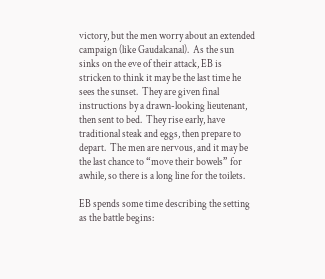victory, but the men worry about an extended campaign (like Gaudalcanal).  As the sun sinks on the eve of their attack, EB is stricken to think it may be the last time he sees the sunset.  They are given final instructions by a drawn-looking lieutenant, then sent to bed.  They rise early, have traditional steak and eggs, then prepare to depart.  The men are nervous, and it may be the last chance to “move their bowels” for awhile, so there is a long line for the toilets.

EB spends some time describing the setting as the battle begins: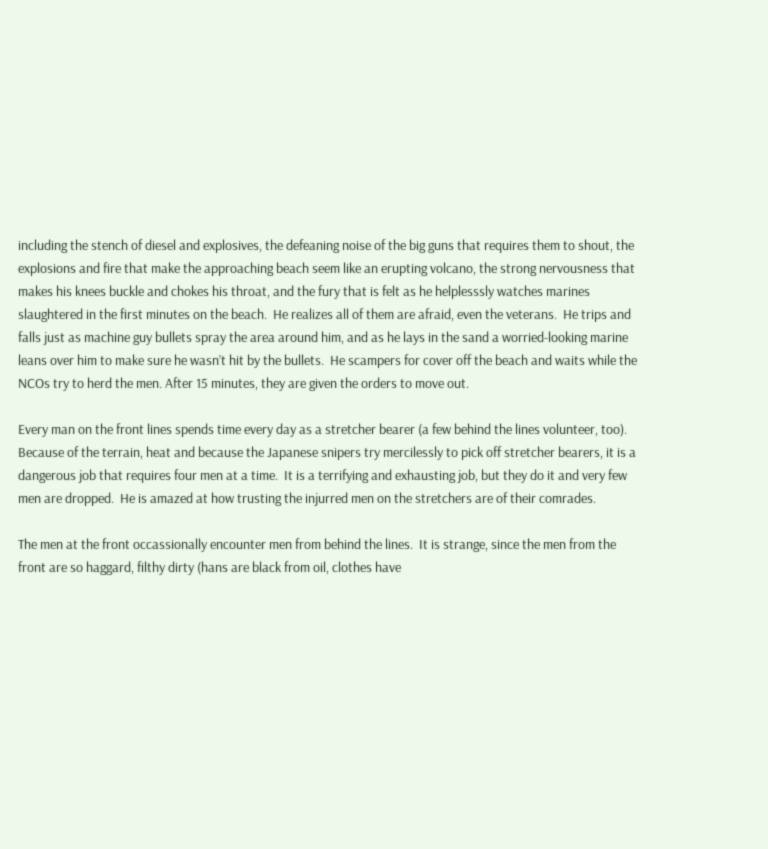including the stench of diesel and explosives, the defeaning noise of the big guns that requires them to shout, the explosions and fire that make the approaching beach seem like an erupting volcano, the strong nervousness that makes his knees buckle and chokes his throat, and the fury that is felt as he helplesssly watches marines slaughtered in the first minutes on the beach.  He realizes all of them are afraid, even the veterans.  He trips and falls just as machine guy bullets spray the area around him, and as he lays in the sand a worried-looking marine leans over him to make sure he wasn’t hit by the bullets.  He scampers for cover off the beach and waits while the NCOs try to herd the men. After 15 minutes, they are given the orders to move out.

Every man on the front lines spends time every day as a stretcher bearer (a few behind the lines volunteer, too).  Because of the terrain, heat and because the Japanese snipers try mercilessly to pick off stretcher bearers, it is a dangerous job that requires four men at a time.  It is a terrifying and exhausting job, but they do it and very few men are dropped.  He is amazed at how trusting the injurred men on the stretchers are of their comrades.

The men at the front occassionally encounter men from behind the lines.  It is strange, since the men from the front are so haggard, filthy dirty (hans are black from oil, clothes have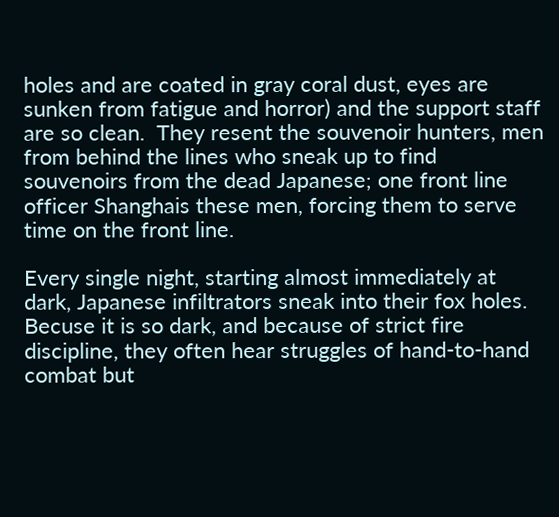holes and are coated in gray coral dust, eyes are sunken from fatigue and horror) and the support staff are so clean.  They resent the souvenoir hunters, men from behind the lines who sneak up to find souvenoirs from the dead Japanese; one front line officer Shanghais these men, forcing them to serve time on the front line.

Every single night, starting almost immediately at dark, Japanese infiltrators sneak into their fox holes. Becuse it is so dark, and because of strict fire discipline, they often hear struggles of hand-to-hand combat but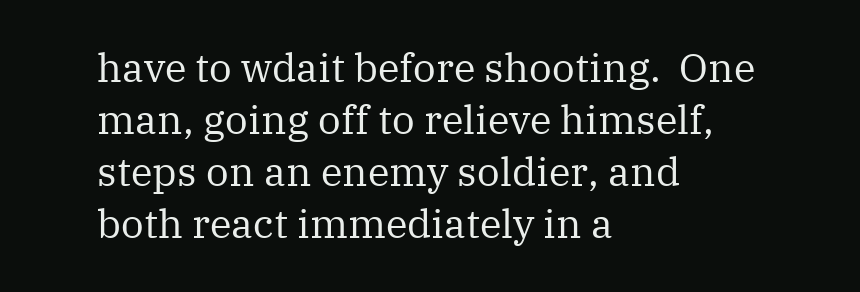have to wdait before shooting.  One man, going off to relieve himself, steps on an enemy soldier, and both react immediately in a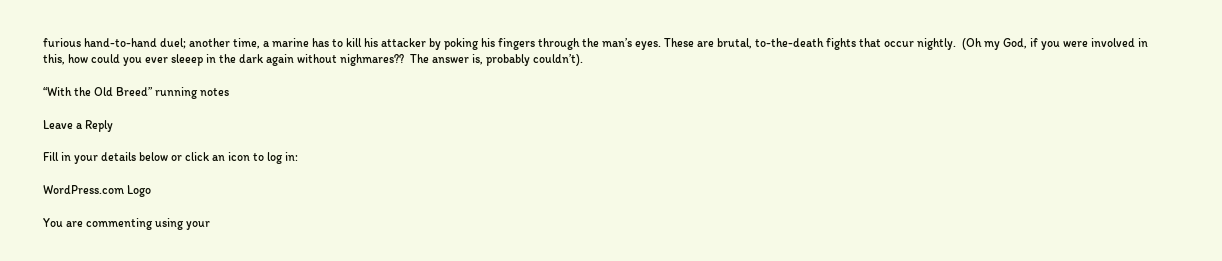furious hand-to-hand duel; another time, a marine has to kill his attacker by poking his fingers through the man’s eyes. These are brutal, to-the-death fights that occur nightly.  (Oh my God, if you were involved in this, how could you ever sleeep in the dark again without nighmares??  The answer is, probably couldn’t).

“With the Old Breed” running notes

Leave a Reply

Fill in your details below or click an icon to log in:

WordPress.com Logo

You are commenting using your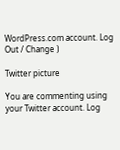WordPress.com account. Log Out / Change )

Twitter picture

You are commenting using your Twitter account. Log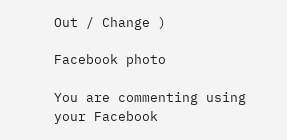Out / Change )

Facebook photo

You are commenting using your Facebook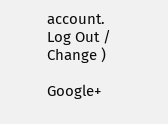account. Log Out / Change )

Google+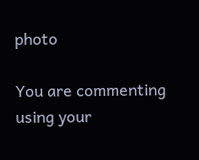photo

You are commenting using your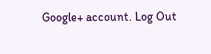Google+ account. Log Out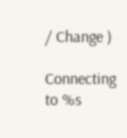/ Change )

Connecting to %s